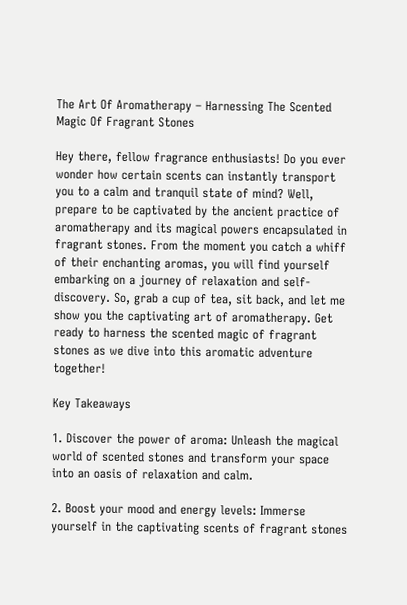The Art Of Aromatherapy – Harnessing The Scented Magic Of Fragrant Stones

Hey there, fellow fragrance enthusiasts! Do you ever wonder how certain scents can instantly transport you to a calm and tranquil state of mind? Well, prepare to be captivated by the ancient practice of aromatherapy and its magical powers encapsulated in fragrant stones. From the moment you catch a whiff of their enchanting aromas, you will find yourself embarking on a journey of relaxation and self-discovery. So, grab a cup of tea, sit back, and let me show you the captivating art of aromatherapy. Get ready to harness the scented magic of fragrant stones as we dive into this aromatic adventure together!

Key Takeaways

1. Discover the power of aroma: Unleash the magical world of scented stones and transform your space into an oasis of relaxation and calm.

2. Boost your mood and energy levels: Immerse yourself in the captivating scents of fragrant stones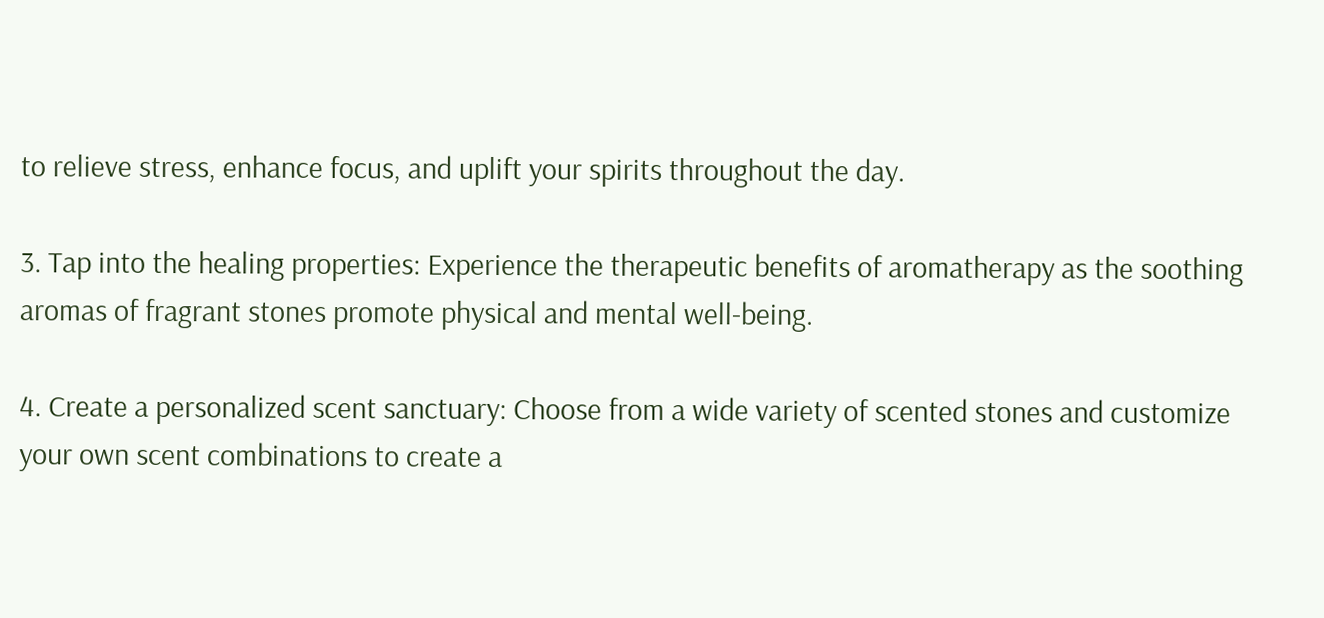to relieve stress, enhance focus, and uplift your spirits throughout the day.

3. Tap into the healing properties: Experience the therapeutic benefits of aromatherapy as the soothing aromas of fragrant stones promote physical and mental well-being.

4. Create a personalized scent sanctuary: Choose from a wide variety of scented stones and customize your own scent combinations to create a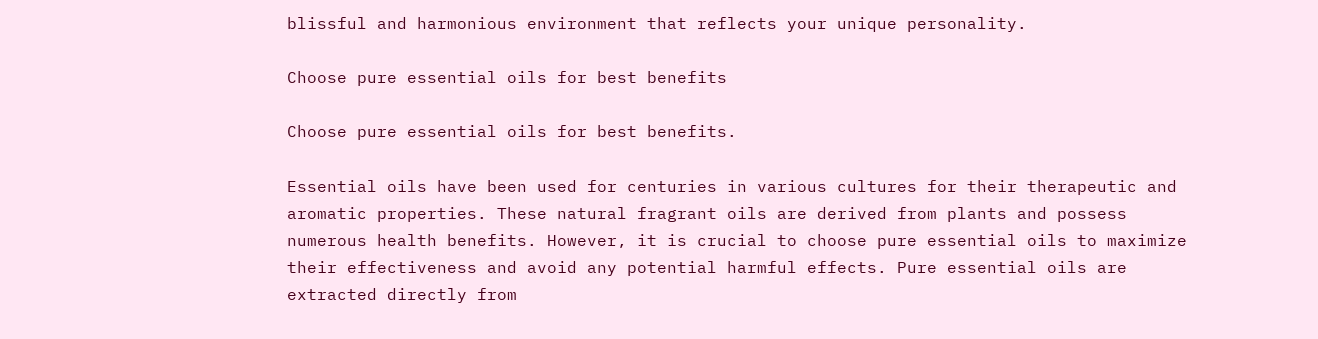blissful and harmonious environment that reflects your unique personality.

Choose pure essential oils for best benefits

Choose pure essential oils for best benefits.

Essential oils have been used for centuries in various cultures for their therapeutic and aromatic properties. These natural fragrant oils are derived from plants and possess numerous health benefits. However, it is crucial to choose pure essential oils to maximize their effectiveness and avoid any potential harmful effects. Pure essential oils are extracted directly from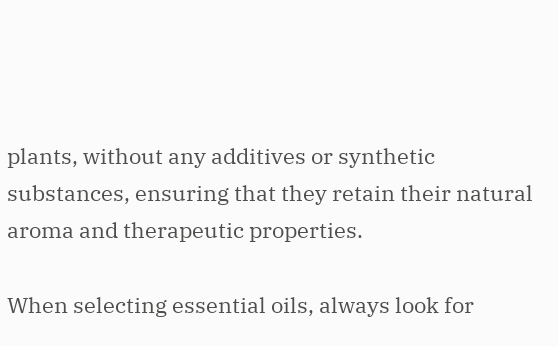plants, without any additives or synthetic substances, ensuring that they retain their natural aroma and therapeutic properties.

When selecting essential oils, always look for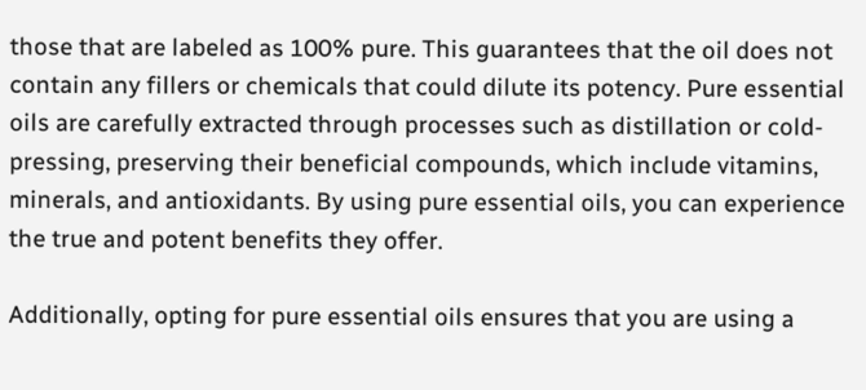those that are labeled as 100% pure. This guarantees that the oil does not contain any fillers or chemicals that could dilute its potency. Pure essential oils are carefully extracted through processes such as distillation or cold-pressing, preserving their beneficial compounds, which include vitamins, minerals, and antioxidants. By using pure essential oils, you can experience the true and potent benefits they offer.

Additionally, opting for pure essential oils ensures that you are using a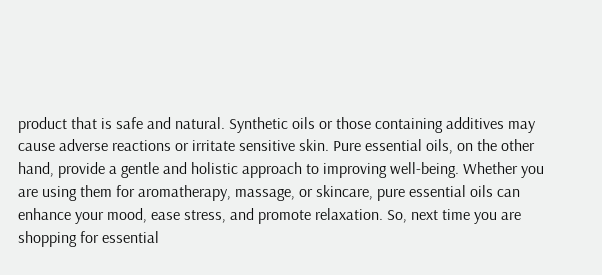product that is safe and natural. Synthetic oils or those containing additives may cause adverse reactions or irritate sensitive skin. Pure essential oils, on the other hand, provide a gentle and holistic approach to improving well-being. Whether you are using them for aromatherapy, massage, or skincare, pure essential oils can enhance your mood, ease stress, and promote relaxation. So, next time you are shopping for essential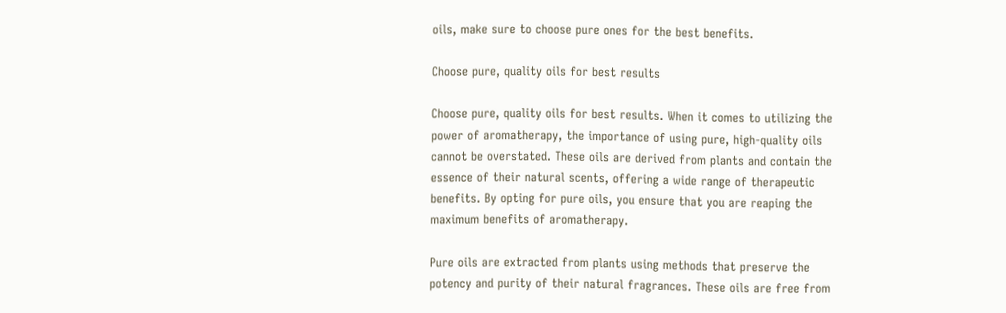oils, make sure to choose pure ones for the best benefits.

Choose pure, quality oils for best results

Choose pure, quality oils for best results. When it comes to utilizing the power of aromatherapy, the importance of using pure, high-quality oils cannot be overstated. These oils are derived from plants and contain the essence of their natural scents, offering a wide range of therapeutic benefits. By opting for pure oils, you ensure that you are reaping the maximum benefits of aromatherapy.

Pure oils are extracted from plants using methods that preserve the potency and purity of their natural fragrances. These oils are free from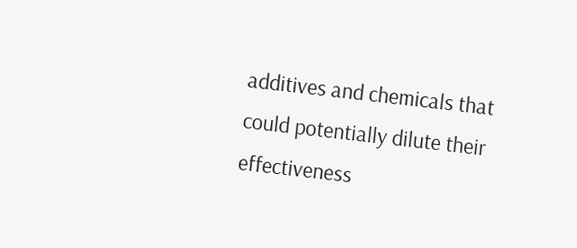additives and chemicals that could potentially dilute their effectiveness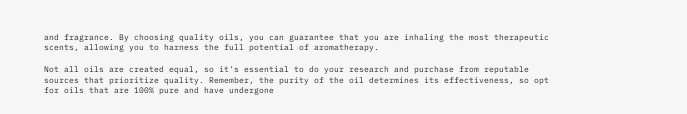and fragrance. By choosing quality oils, you can guarantee that you are inhaling the most therapeutic scents, allowing you to harness the full potential of aromatherapy.

Not all oils are created equal, so it's essential to do your research and purchase from reputable sources that prioritize quality. Remember, the purity of the oil determines its effectiveness, so opt for oils that are 100% pure and have undergone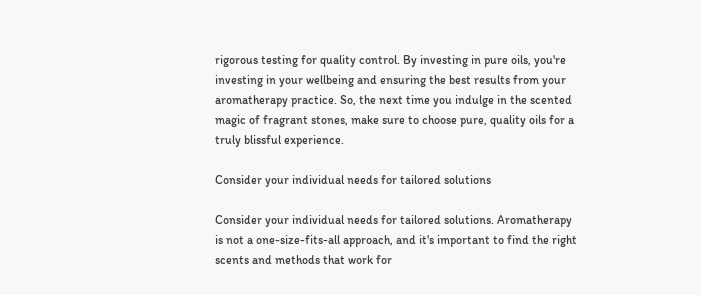rigorous testing for quality control. By investing in pure oils, you're investing in your wellbeing and ensuring the best results from your aromatherapy practice. So, the next time you indulge in the scented magic of fragrant stones, make sure to choose pure, quality oils for a truly blissful experience.

Consider your individual needs for tailored solutions

Consider your individual needs for tailored solutions. Aromatherapy is not a one-size-fits-all approach, and it's important to find the right scents and methods that work for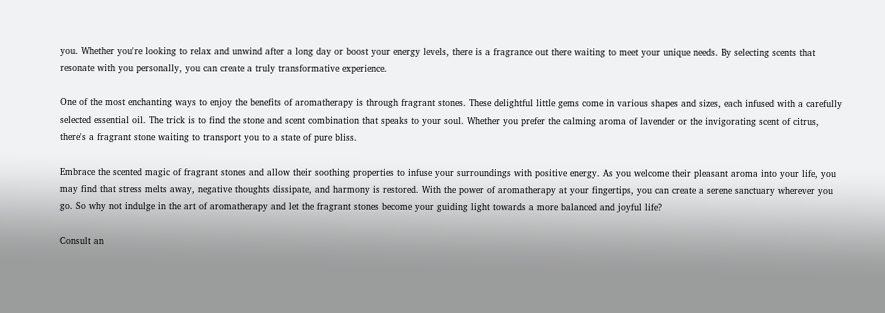you. Whether you're looking to relax and unwind after a long day or boost your energy levels, there is a fragrance out there waiting to meet your unique needs. By selecting scents that resonate with you personally, you can create a truly transformative experience.

One of the most enchanting ways to enjoy the benefits of aromatherapy is through fragrant stones. These delightful little gems come in various shapes and sizes, each infused with a carefully selected essential oil. The trick is to find the stone and scent combination that speaks to your soul. Whether you prefer the calming aroma of lavender or the invigorating scent of citrus, there's a fragrant stone waiting to transport you to a state of pure bliss.

Embrace the scented magic of fragrant stones and allow their soothing properties to infuse your surroundings with positive energy. As you welcome their pleasant aroma into your life, you may find that stress melts away, negative thoughts dissipate, and harmony is restored. With the power of aromatherapy at your fingertips, you can create a serene sanctuary wherever you go. So why not indulge in the art of aromatherapy and let the fragrant stones become your guiding light towards a more balanced and joyful life?

Consult an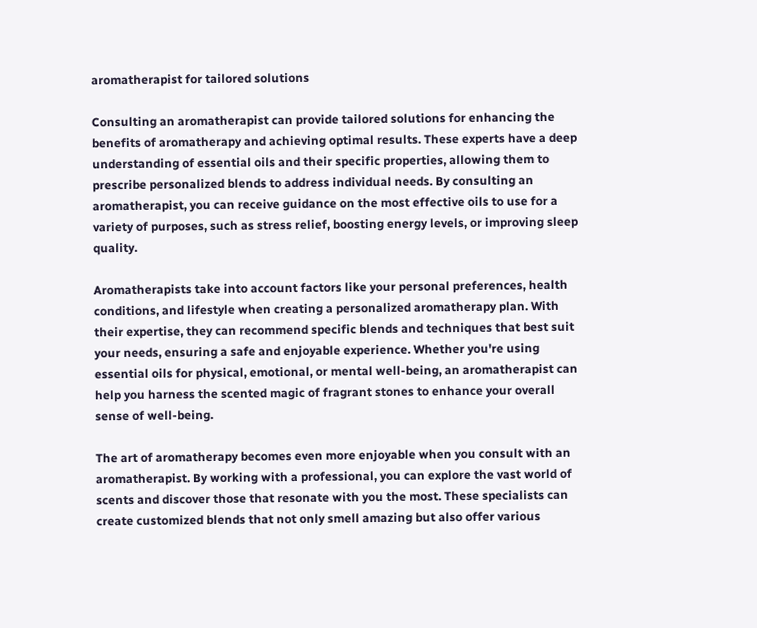aromatherapist for tailored solutions

Consulting an aromatherapist can provide tailored solutions for enhancing the benefits of aromatherapy and achieving optimal results. These experts have a deep understanding of essential oils and their specific properties, allowing them to prescribe personalized blends to address individual needs. By consulting an aromatherapist, you can receive guidance on the most effective oils to use for a variety of purposes, such as stress relief, boosting energy levels, or improving sleep quality.

Aromatherapists take into account factors like your personal preferences, health conditions, and lifestyle when creating a personalized aromatherapy plan. With their expertise, they can recommend specific blends and techniques that best suit your needs, ensuring a safe and enjoyable experience. Whether you're using essential oils for physical, emotional, or mental well-being, an aromatherapist can help you harness the scented magic of fragrant stones to enhance your overall sense of well-being.

The art of aromatherapy becomes even more enjoyable when you consult with an aromatherapist. By working with a professional, you can explore the vast world of scents and discover those that resonate with you the most. These specialists can create customized blends that not only smell amazing but also offer various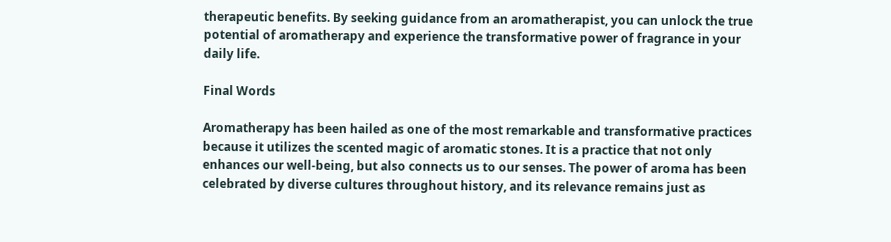therapeutic benefits. By seeking guidance from an aromatherapist, you can unlock the true potential of aromatherapy and experience the transformative power of fragrance in your daily life.

Final Words

Aromatherapy has been hailed as one of the most remarkable and transformative practices because it utilizes the scented magic of aromatic stones. It is a practice that not only enhances our well-being, but also connects us to our senses. The power of aroma has been celebrated by diverse cultures throughout history, and its relevance remains just as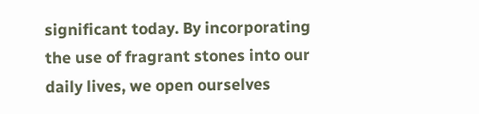significant today. By incorporating the use of fragrant stones into our daily lives, we open ourselves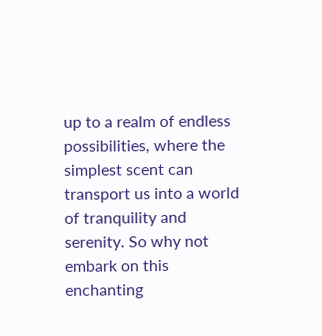up to a realm of endless possibilities, where the simplest scent can transport us into a world of tranquility and serenity. So why not embark on this enchanting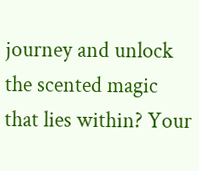journey and unlock the scented magic that lies within? Your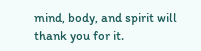mind, body, and spirit will thank you for it.